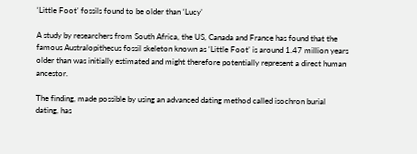‘Little Foot’ fossils found to be older than ‘Lucy’

A study by researchers from South Africa, the US, Canada and France has found that the famous Australopithecus fossil skeleton known as ‘Little Foot’ is around 1.47 million years older than was initially estimated and might therefore potentially represent a direct human ancestor.

The finding, made possible by using an advanced dating method called isochron burial dating, has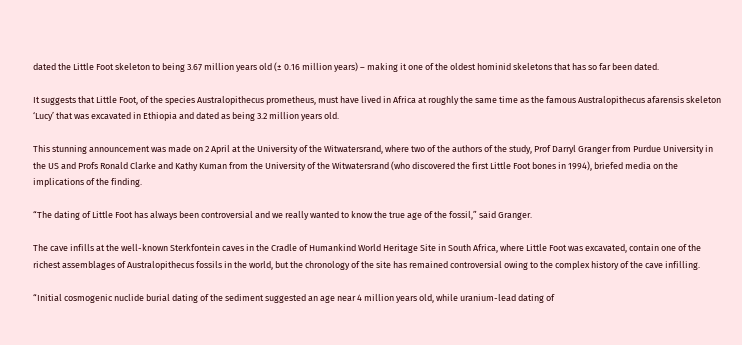dated the Little Foot skeleton to being 3.67 million years old (± 0.16 million years) – making it one of the oldest hominid skeletons that has so far been dated.

It suggests that Little Foot, of the species Australopithecus prometheus, must have lived in Africa at roughly the same time as the famous Australopithecus afarensis skeleton ‘Lucy’ that was excavated in Ethiopia and dated as being 3.2 million years old.

This stunning announcement was made on 2 April at the University of the Witwatersrand, where two of the authors of the study, Prof Darryl Granger from Purdue University in the US and Profs Ronald Clarke and Kathy Kuman from the University of the Witwatersrand (who discovered the first Little Foot bones in 1994), briefed media on the implications of the finding.

“The dating of Little Foot has always been controversial and we really wanted to know the true age of the fossil,” said Granger.

The cave infills at the well-known Sterkfontein caves in the Cradle of Humankind World Heritage Site in South Africa, where Little Foot was excavated, contain one of the richest assemblages of Australopithecus fossils in the world, but the chronology of the site has remained controversial owing to the complex history of the cave infilling.

“Initial cosmogenic nuclide burial dating of the sediment suggested an age near 4 million years old, while uranium-lead dating of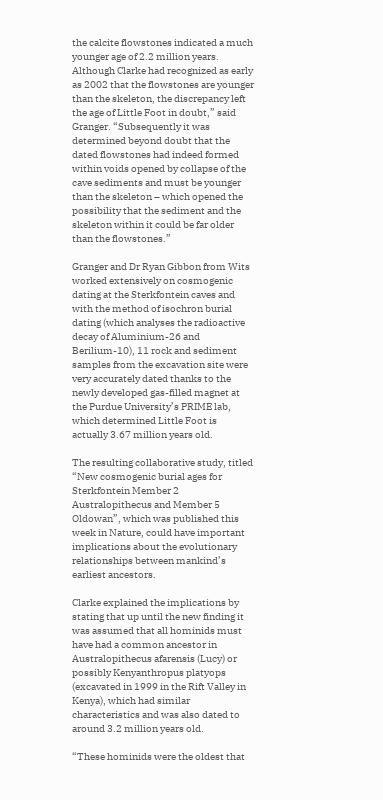the calcite flowstones indicated a much younger age of 2.2 million years. Although Clarke had recognized as early as 2002 that the flowstones are younger than the skeleton, the discrepancy left the age of Little Foot in doubt,” said Granger. “Subsequently it was determined beyond doubt that the dated flowstones had indeed formed within voids opened by collapse of the cave sediments and must be younger than the skeleton – which opened the possibility that the sediment and the skeleton within it could be far older than the flowstones.”

Granger and Dr Ryan Gibbon from Wits worked extensively on cosmogenic dating at the Sterkfontein caves and with the method of isochron burial dating (which analyses the radioactive decay of Aluminium-26 and Berilium-10), 11 rock and sediment samples from the excavation site were very accurately dated thanks to the newly developed gas-filled magnet at the Purdue University’s PRIME lab, which determined Little Foot is actually 3.67 million years old.

The resulting collaborative study, titled “New cosmogenic burial ages for Sterkfontein Member 2 Australopithecus and Member 5 Oldowan”, which was published this week in Nature, could have important implications about the evolutionary relationships between mankind’s earliest ancestors.

Clarke explained the implications by stating that up until the new finding it was assumed that all hominids must have had a common ancestor in Australopithecus afarensis (Lucy) or possibly Kenyanthropus platyops (excavated in 1999 in the Rift Valley in Kenya), which had similar characteristics and was also dated to around 3.2 million years old.

“These hominids were the oldest that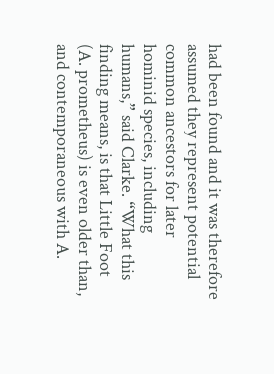had been found and it was therefore assumed they represent potential common ancestors for later hominid species, including humans,” said Clarke. “What this finding means, is that Little Foot (A. prometheus) is even older than, and contemporaneous with A.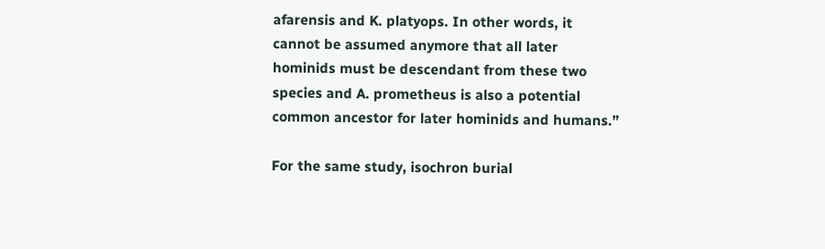afarensis and K. platyops. In other words, it cannot be assumed anymore that all later hominids must be descendant from these two species and A. prometheus is also a potential common ancestor for later hominids and humans.”

For the same study, isochron burial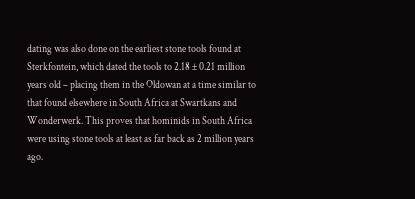dating was also done on the earliest stone tools found at Sterkfontein, which dated the tools to 2.18 ± 0.21 million years old – placing them in the Oldowan at a time similar to that found elsewhere in South Africa at Swartkans and Wonderwerk. This proves that hominids in South Africa were using stone tools at least as far back as 2 million years ago.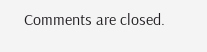Comments are closed.